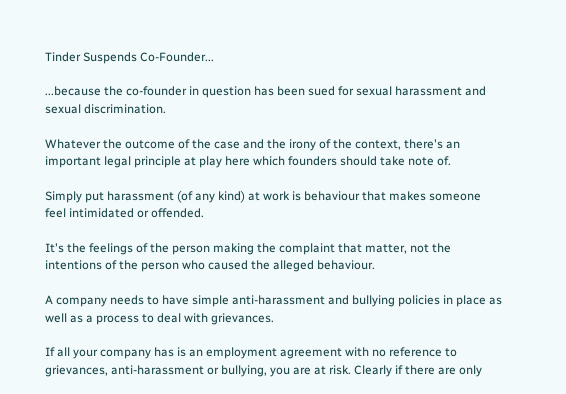Tinder Suspends Co-Founder...

...because the co-founder in question has been sued for sexual harassment and sexual discrimination.

Whatever the outcome of the case and the irony of the context, there's an important legal principle at play here which founders should take note of.

Simply put harassment (of any kind) at work is behaviour that makes someone feel intimidated or offended.

It's the feelings of the person making the complaint that matter, not the intentions of the person who caused the alleged behaviour.

A company needs to have simple anti-harassment and bullying policies in place as well as a process to deal with grievances.

If all your company has is an employment agreement with no reference to grievances, anti-harassment or bullying, you are at risk. Clearly if there are only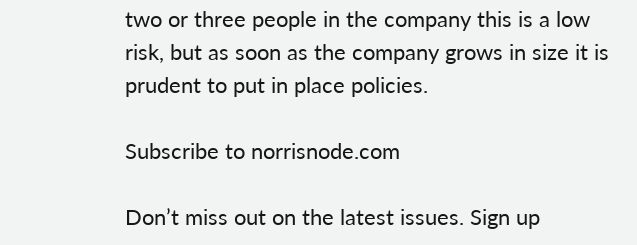two or three people in the company this is a low risk, but as soon as the company grows in size it is prudent to put in place policies.

Subscribe to norrisnode.com

Don’t miss out on the latest issues. Sign up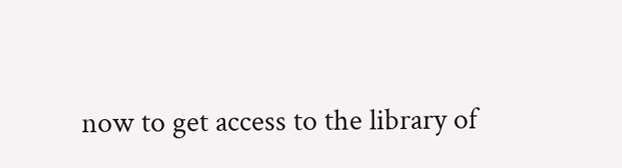now to get access to the library of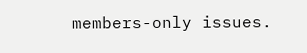members-only issues.